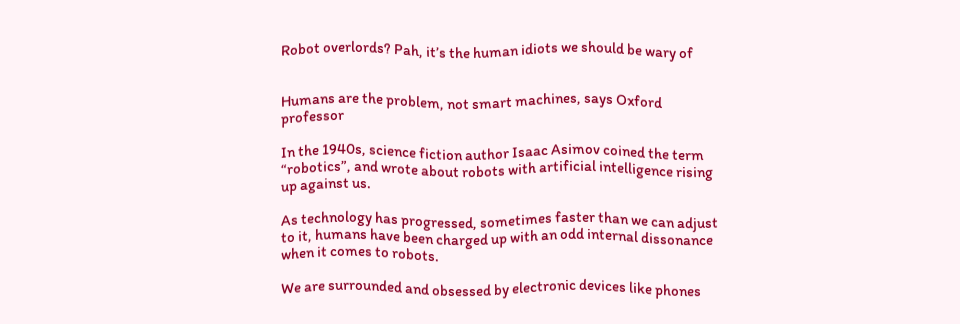Robot overlords? Pah, it’s the human idiots we should be wary of


Humans are the problem, not smart machines, says Oxford professor

In the 1940s, science fiction author Isaac Asimov coined the term “robotics”, and wrote about robots with artificial intelligence rising up against us.

As technology has progressed, sometimes faster than we can adjust to it, humans have been charged up with an odd internal dissonance when it comes to robots.

We are surrounded and obsessed by electronic devices like phones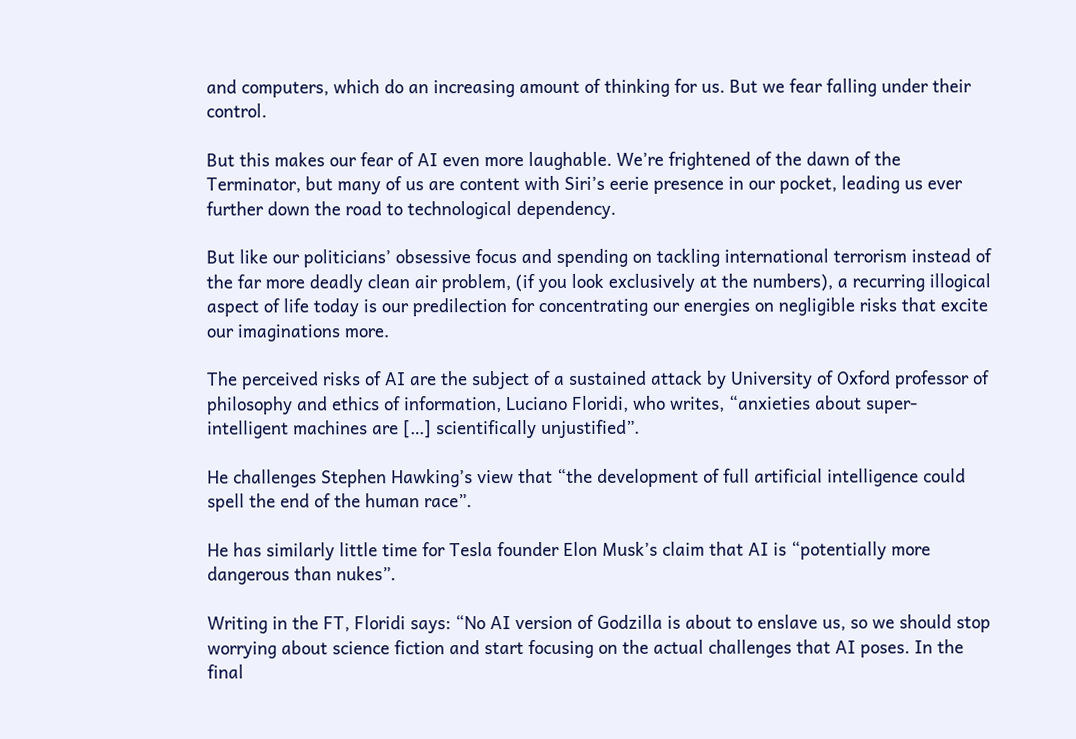and computers, which do an increasing amount of thinking for us. But we fear falling under their control.

But this makes our fear of AI even more laughable. We’re frightened of the dawn of the Terminator, but many of us are content with Siri’s eerie presence in our pocket, leading us ever further down the road to technological dependency.

But like our politicians’ obsessive focus and spending on tackling international terrorism instead of the far more deadly clean air problem, (if you look exclusively at the numbers), a recurring illogical aspect of life today is our predilection for concentrating our energies on negligible risks that excite our imaginations more.

The perceived risks of AI are the subject of a sustained attack by University of Oxford professor of philosophy and ethics of information, Luciano Floridi, who writes, “anxieties about super-intelligent machines are […] scientifically unjustified”.

He challenges Stephen Hawking’s view that “the development of full artificial intelligence could spell the end of the human race”.

He has similarly little time for Tesla founder Elon Musk’s claim that AI is “potentially more dangerous than nukes”.

Writing in the FT, Floridi says: “No AI version of Godzilla is about to enslave us, so we should stop worrying about science fiction and start focusing on the actual challenges that AI poses. In the final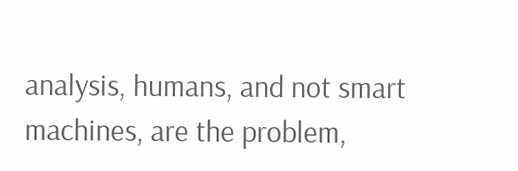analysis, humans, and not smart machines, are the problem,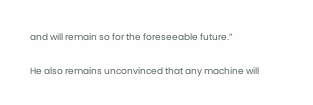and will remain so for the foreseeable future.”

He also remains unconvinced that any machine will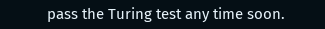pass the Turing test any time soon.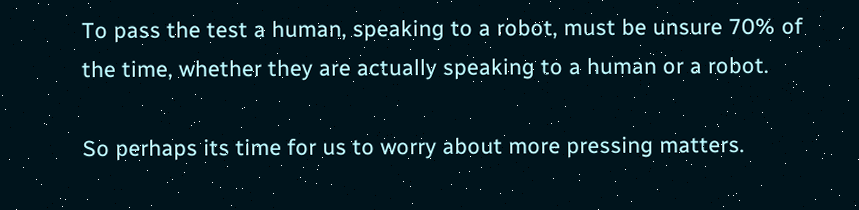To pass the test a human, speaking to a robot, must be unsure 70% of the time, whether they are actually speaking to a human or a robot.

So perhaps its time for us to worry about more pressing matters.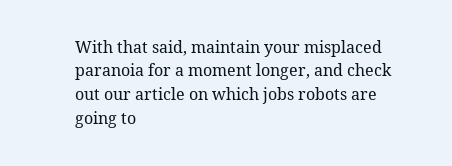With that said, maintain your misplaced paranoia for a moment longer, and check out our article on which jobs robots are going to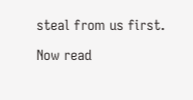steal from us first.

Now read